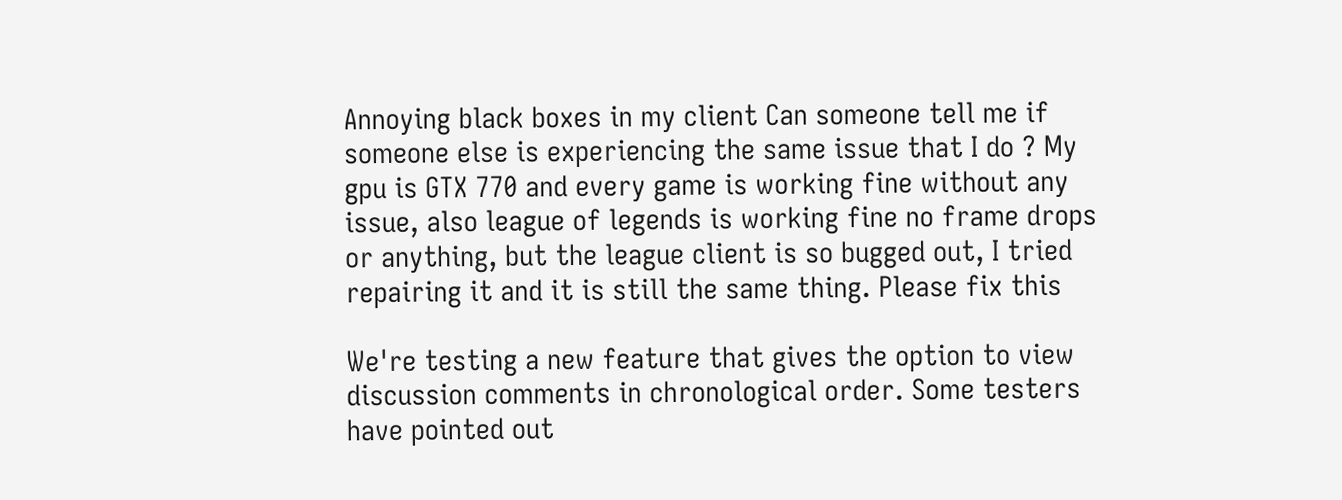Annoying black boxes in my client Can someone tell me if someone else is experiencing the same issue that I do ? My gpu is GTX 770 and every game is working fine without any issue, also league of legends is working fine no frame drops or anything, but the league client is so bugged out, I tried repairing it and it is still the same thing. Please fix this

We're testing a new feature that gives the option to view discussion comments in chronological order. Some testers have pointed out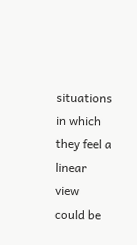situations in which they feel a linear view could be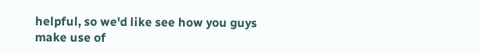helpful, so we'd like see how you guys make use of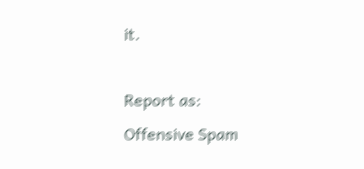it.

Report as:
Offensive Spam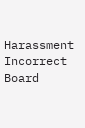Harassment Incorrect Board